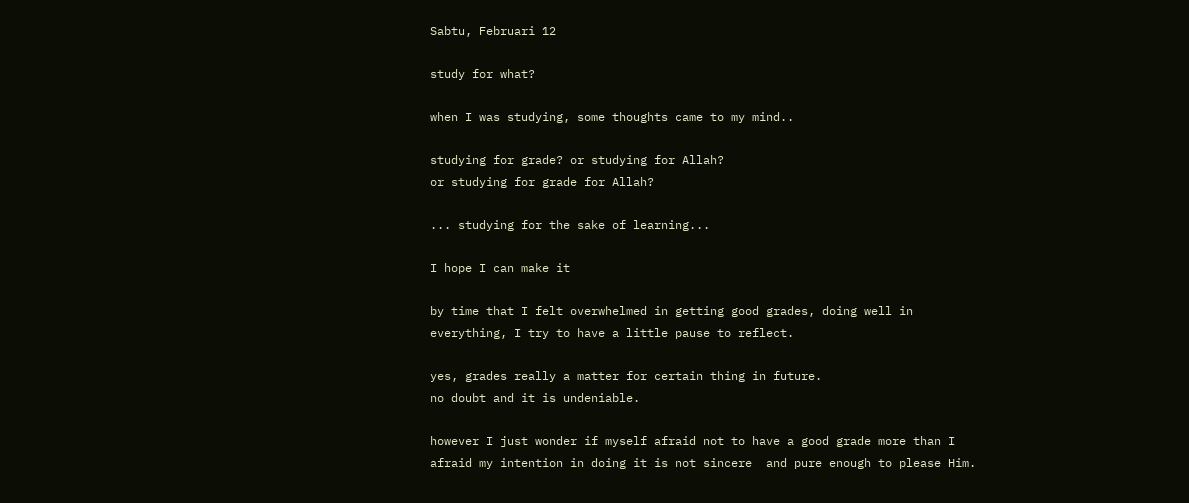Sabtu, Februari 12

study for what?

when I was studying, some thoughts came to my mind..

studying for grade? or studying for Allah?
or studying for grade for Allah?

... studying for the sake of learning...

I hope I can make it

by time that I felt overwhelmed in getting good grades, doing well in everything, I try to have a little pause to reflect.

yes, grades really a matter for certain thing in future.
no doubt and it is undeniable.

however I just wonder if myself afraid not to have a good grade more than I afraid my intention in doing it is not sincere  and pure enough to please Him.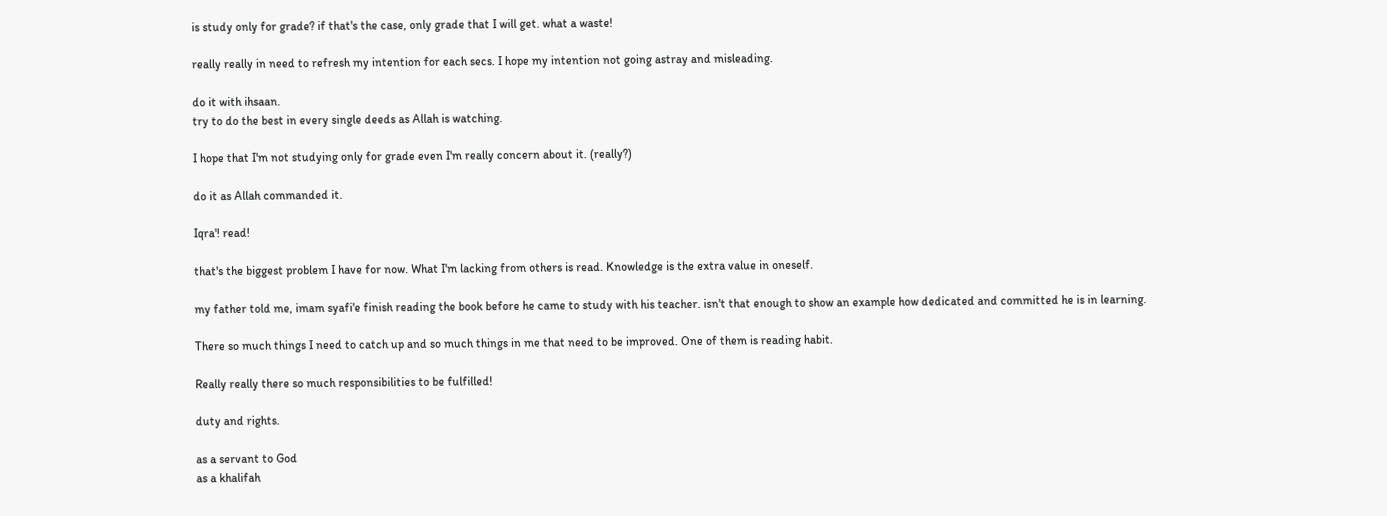is study only for grade? if that's the case, only grade that I will get. what a waste!

really really in need to refresh my intention for each secs. I hope my intention not going astray and misleading.

do it with ihsaan.
try to do the best in every single deeds as Allah is watching.

I hope that I'm not studying only for grade even I'm really concern about it. (really?)

do it as Allah commanded it.

Iqra'! read!

that's the biggest problem I have for now. What I'm lacking from others is read. Knowledge is the extra value in oneself.

my father told me, imam syafi'e finish reading the book before he came to study with his teacher. isn't that enough to show an example how dedicated and committed he is in learning.

There so much things I need to catch up and so much things in me that need to be improved. One of them is reading habit.

Really really there so much responsibilities to be fulfilled!

duty and rights.

as a servant to God
as a khalifah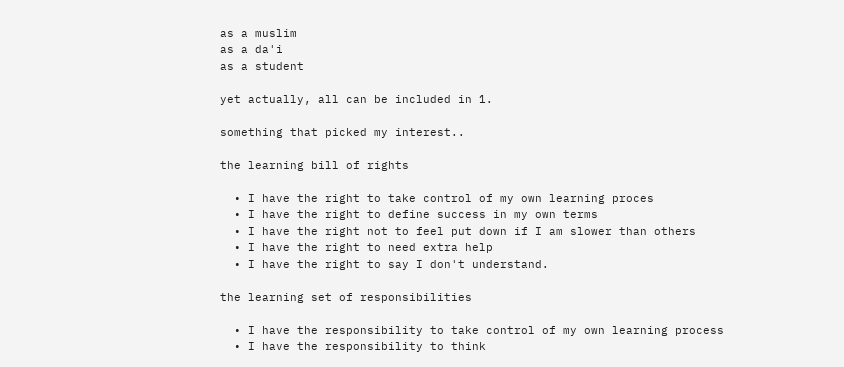as a muslim
as a da'i
as a student

yet actually, all can be included in 1.

something that picked my interest..

the learning bill of rights

  • I have the right to take control of my own learning proces
  • I have the right to define success in my own terms
  • I have the right not to feel put down if I am slower than others
  • I have the right to need extra help
  • I have the right to say I don't understand.

the learning set of responsibilities

  • I have the responsibility to take control of my own learning process
  • I have the responsibility to think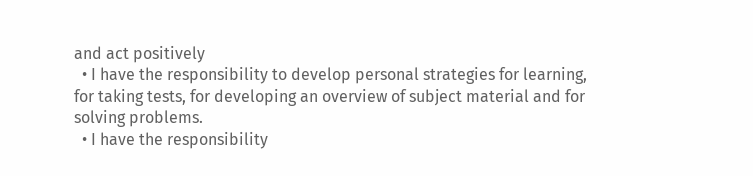and act positively
  • I have the responsibility to develop personal strategies for learning, for taking tests, for developing an overview of subject material and for solving problems.
  • I have the responsibility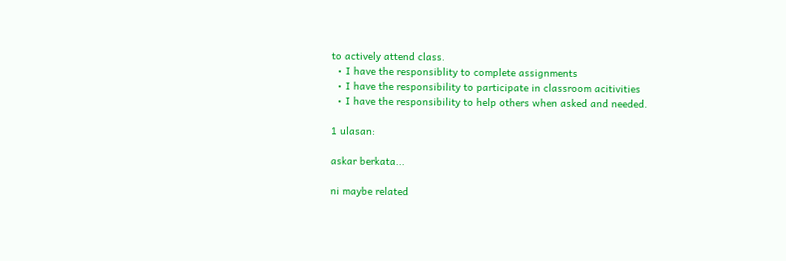to actively attend class.
  • I have the responsiblity to complete assignments
  • I have the responsibility to participate in classroom acitivities
  • I have the responsibility to help others when asked and needed.

1 ulasan:

askar berkata...

ni maybe related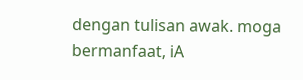dengan tulisan awak. moga bermanfaat, iA